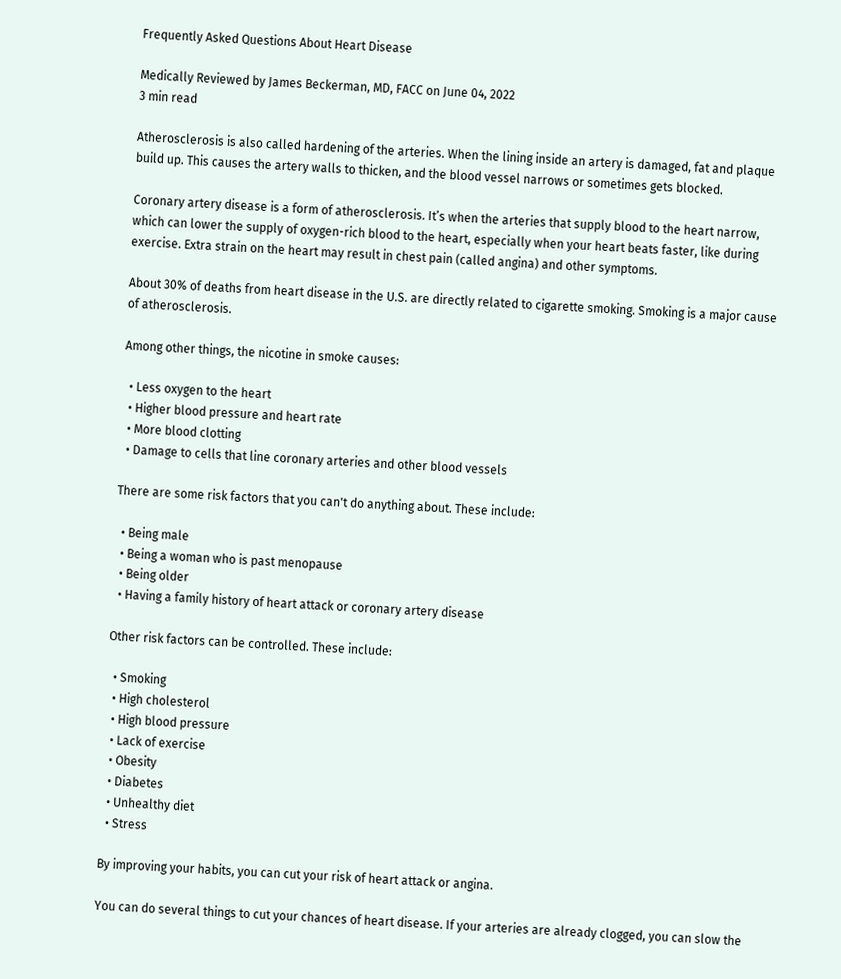Frequently Asked Questions About Heart Disease

Medically Reviewed by James Beckerman, MD, FACC on June 04, 2022
3 min read

Atherosclerosis is also called hardening of the arteries. When the lining inside an artery is damaged, fat and plaque build up. This causes the artery walls to thicken, and the blood vessel narrows or sometimes gets blocked.

Coronary artery disease is a form of atherosclerosis. It’s when the arteries that supply blood to the heart narrow, which can lower the supply of oxygen-rich blood to the heart, especially when your heart beats faster, like during exercise. Extra strain on the heart may result in chest pain (called angina) and other symptoms.

About 30% of deaths from heart disease in the U.S. are directly related to cigarette smoking. Smoking is a major cause of atherosclerosis.

Among other things, the nicotine in smoke causes:

  • Less oxygen to the heart
  • Higher blood pressure and heart rate
  • More blood clotting
  • Damage to cells that line coronary arteries and other blood vessels

There are some risk factors that you can't do anything about. These include:

  • Being male
  • Being a woman who is past menopause
  • Being older
  • Having a family history of heart attack or coronary artery disease

Other risk factors can be controlled. These include:

  • Smoking
  • High cholesterol
  • High blood pressure
  • Lack of exercise
  • Obesity
  • Diabetes
  • Unhealthy diet
  • Stress

By improving your habits, you can cut your risk of heart attack or angina.

You can do several things to cut your chances of heart disease. If your arteries are already clogged, you can slow the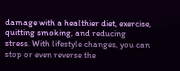damage with a healthier diet, exercise, quitting smoking, and reducing stress. With lifestyle changes, you can stop or even reverse the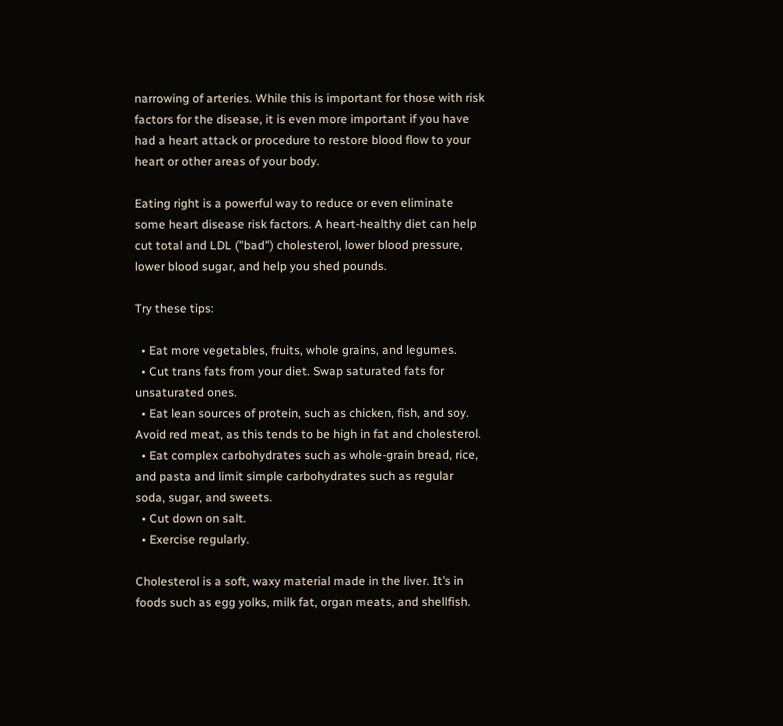narrowing of arteries. While this is important for those with risk factors for the disease, it is even more important if you have had a heart attack or procedure to restore blood flow to your heart or other areas of your body.

Eating right is a powerful way to reduce or even eliminate some heart disease risk factors. A heart-healthy diet can help cut total and LDL ("bad") cholesterol, lower blood pressure, lower blood sugar, and help you shed pounds.

Try these tips:

  • Eat more vegetables, fruits, whole grains, and legumes.
  • Cut trans fats from your diet. Swap saturated fats for unsaturated ones.
  • Eat lean sources of protein, such as chicken, fish, and soy. Avoid red meat, as this tends to be high in fat and cholesterol.
  • Eat complex carbohydrates such as whole-grain bread, rice, and pasta and limit simple carbohydrates such as regular soda, sugar, and sweets.
  • Cut down on salt.
  • Exercise regularly.

Cholesterol is a soft, waxy material made in the liver. It’s in foods such as egg yolks, milk fat, organ meats, and shellfish.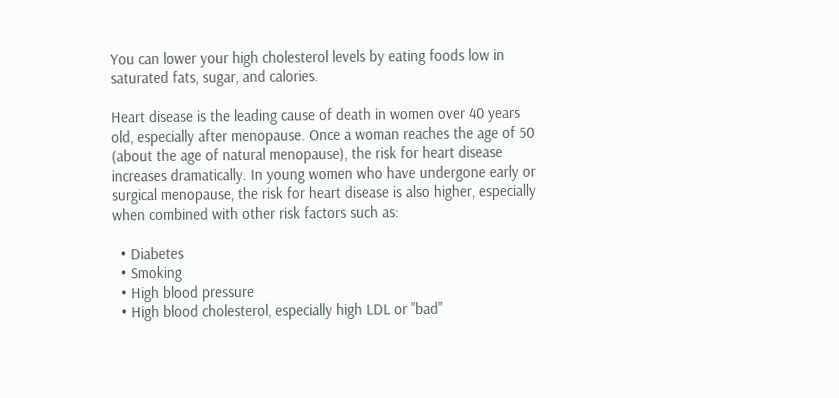You can lower your high cholesterol levels by eating foods low in saturated fats, sugar, and calories.

Heart disease is the leading cause of death in women over 40 years old, especially after menopause. Once a woman reaches the age of 50 (about the age of natural menopause), the risk for heart disease increases dramatically. In young women who have undergone early or surgical menopause, the risk for heart disease is also higher, especially when combined with other risk factors such as:

  • Diabetes
  • Smoking
  • High blood pressure
  • High blood cholesterol, especially high LDL or "bad"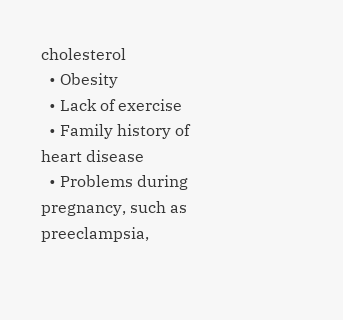cholesterol
  • Obesity
  • Lack of exercise
  • Family history of heart disease
  • Problems during pregnancy, such as preeclampsia,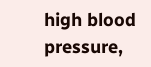high blood pressure,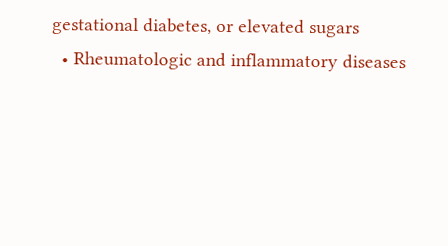gestational diabetes, or elevated sugars
  • Rheumatologic and inflammatory diseases